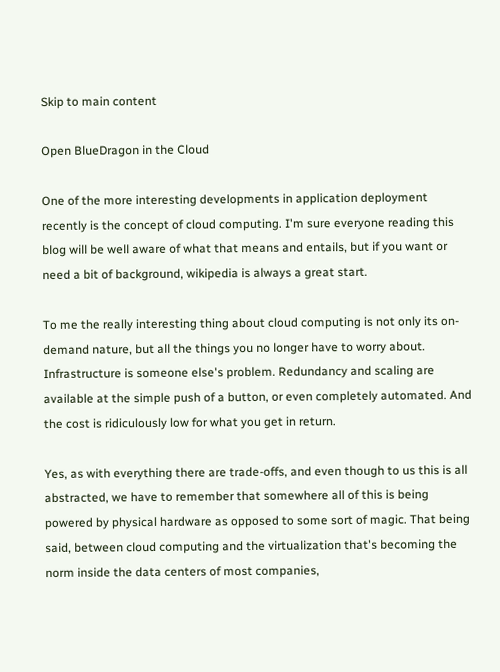Skip to main content

Open BlueDragon in the Cloud

One of the more interesting developments in application deployment recently is the concept of cloud computing. I'm sure everyone reading this blog will be well aware of what that means and entails, but if you want or need a bit of background, wikipedia is always a great start.

To me the really interesting thing about cloud computing is not only its on-demand nature, but all the things you no longer have to worry about. Infrastructure is someone else's problem. Redundancy and scaling are available at the simple push of a button, or even completely automated. And the cost is ridiculously low for what you get in return.

Yes, as with everything there are trade-offs, and even though to us this is all abstracted, we have to remember that somewhere all of this is being powered by physical hardware as opposed to some sort of magic. That being said, between cloud computing and the virtualization that's becoming the norm inside the data centers of most companies,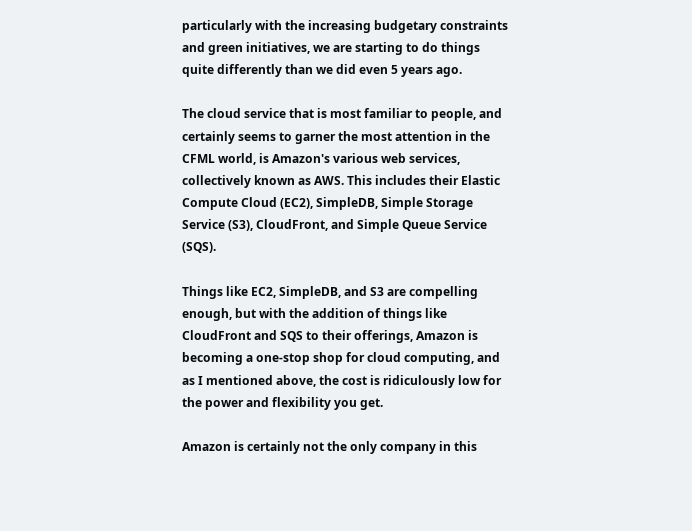particularly with the increasing budgetary constraints and green initiatives, we are starting to do things quite differently than we did even 5 years ago.

The cloud service that is most familiar to people, and certainly seems to garner the most attention in the CFML world, is Amazon's various web services, collectively known as AWS. This includes their Elastic Compute Cloud (EC2), SimpleDB, Simple Storage Service (S3), CloudFront, and Simple Queue Service (SQS).

Things like EC2, SimpleDB, and S3 are compelling enough, but with the addition of things like CloudFront and SQS to their offerings, Amazon is becoming a one-stop shop for cloud computing, and as I mentioned above, the cost is ridiculously low for the power and flexibility you get.

Amazon is certainly not the only company in this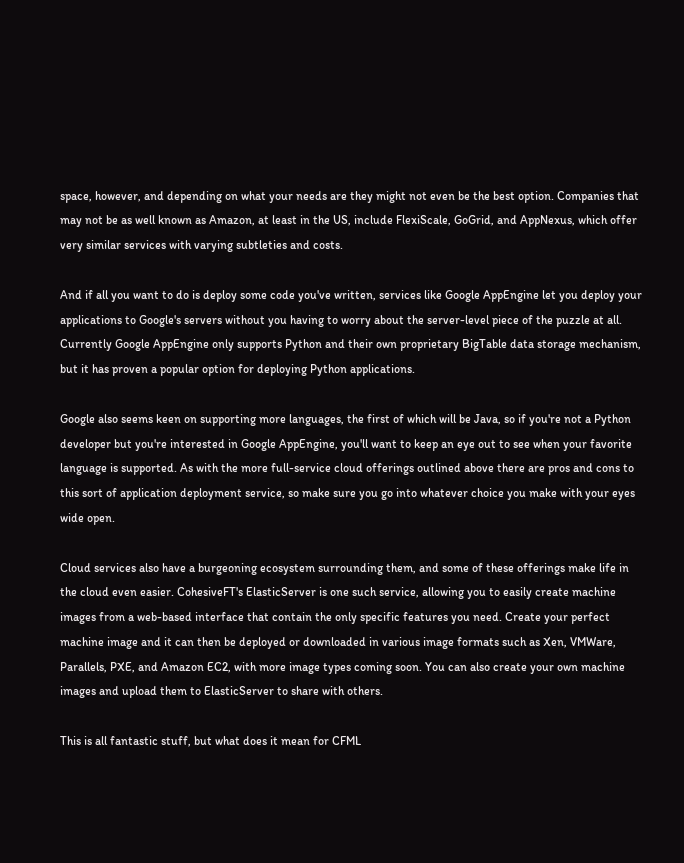space, however, and depending on what your needs are they might not even be the best option. Companies that may not be as well known as Amazon, at least in the US, include FlexiScale, GoGrid, and AppNexus, which offer very similar services with varying subtleties and costs.

And if all you want to do is deploy some code you've written, services like Google AppEngine let you deploy your applications to Google's servers without you having to worry about the server-level piece of the puzzle at all. Currently Google AppEngine only supports Python and their own proprietary BigTable data storage mechanism, but it has proven a popular option for deploying Python applications.

Google also seems keen on supporting more languages, the first of which will be Java, so if you're not a Python developer but you're interested in Google AppEngine, you'll want to keep an eye out to see when your favorite language is supported. As with the more full-service cloud offerings outlined above there are pros and cons to this sort of application deployment service, so make sure you go into whatever choice you make with your eyes wide open.

Cloud services also have a burgeoning ecosystem surrounding them, and some of these offerings make life in the cloud even easier. CohesiveFT's ElasticServer is one such service, allowing you to easily create machine images from a web-based interface that contain the only specific features you need. Create your perfect machine image and it can then be deployed or downloaded in various image formats such as Xen, VMWare, Parallels, PXE, and Amazon EC2, with more image types coming soon. You can also create your own machine images and upload them to ElasticServer to share with others.

This is all fantastic stuff, but what does it mean for CFML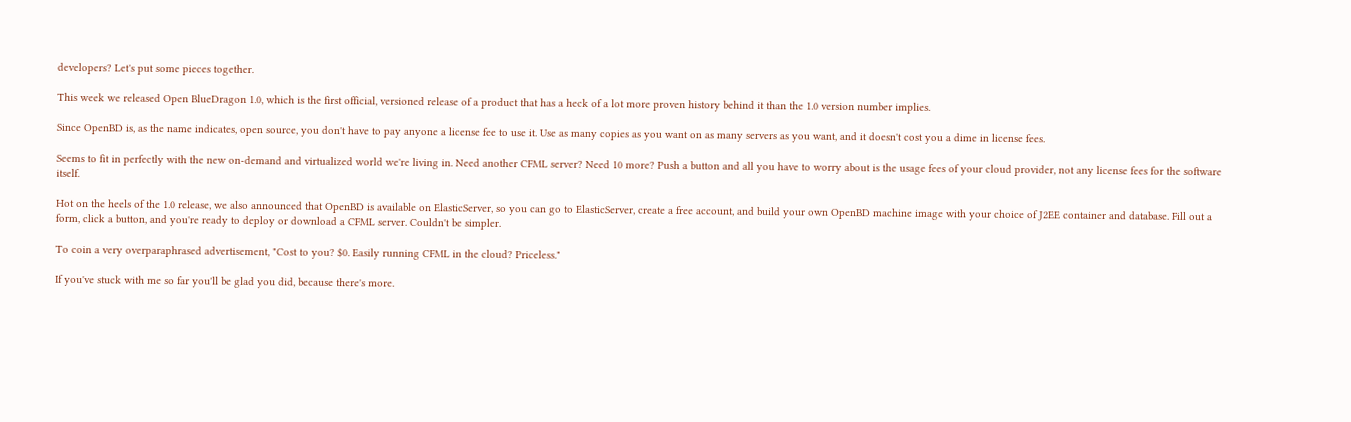developers? Let's put some pieces together.

This week we released Open BlueDragon 1.0, which is the first official, versioned release of a product that has a heck of a lot more proven history behind it than the 1.0 version number implies.

Since OpenBD is, as the name indicates, open source, you don't have to pay anyone a license fee to use it. Use as many copies as you want on as many servers as you want, and it doesn't cost you a dime in license fees.

Seems to fit in perfectly with the new on-demand and virtualized world we're living in. Need another CFML server? Need 10 more? Push a button and all you have to worry about is the usage fees of your cloud provider, not any license fees for the software itself.

Hot on the heels of the 1.0 release, we also announced that OpenBD is available on ElasticServer, so you can go to ElasticServer, create a free account, and build your own OpenBD machine image with your choice of J2EE container and database. Fill out a form, click a button, and you're ready to deploy or download a CFML server. Couldn't be simpler.

To coin a very overparaphrased advertisement, "Cost to you? $0. Easily running CFML in the cloud? Priceless."

If you've stuck with me so far you'll be glad you did, because there's more.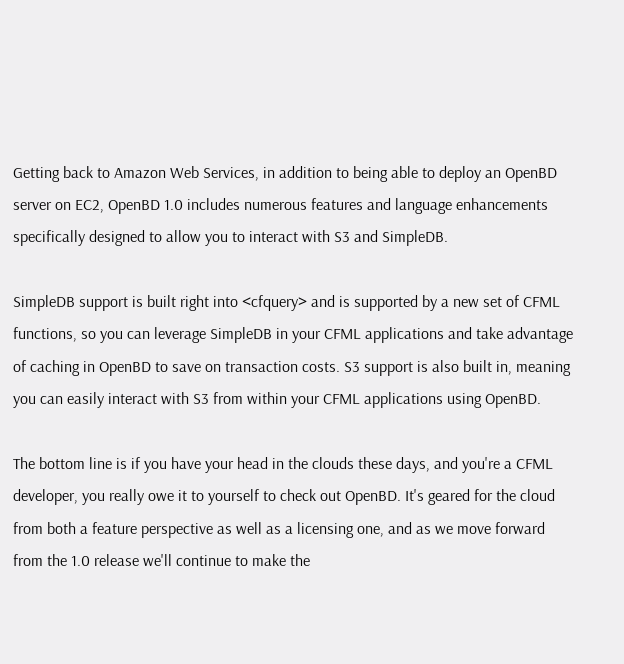Getting back to Amazon Web Services, in addition to being able to deploy an OpenBD server on EC2, OpenBD 1.0 includes numerous features and language enhancements specifically designed to allow you to interact with S3 and SimpleDB.

SimpleDB support is built right into <cfquery> and is supported by a new set of CFML functions, so you can leverage SimpleDB in your CFML applications and take advantage of caching in OpenBD to save on transaction costs. S3 support is also built in, meaning you can easily interact with S3 from within your CFML applications using OpenBD.

The bottom line is if you have your head in the clouds these days, and you're a CFML developer, you really owe it to yourself to check out OpenBD. It's geared for the cloud from both a feature perspective as well as a licensing one, and as we move forward from the 1.0 release we'll continue to make the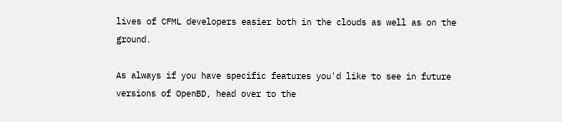lives of CFML developers easier both in the clouds as well as on the ground.

As always if you have specific features you'd like to see in future versions of OpenBD, head over to the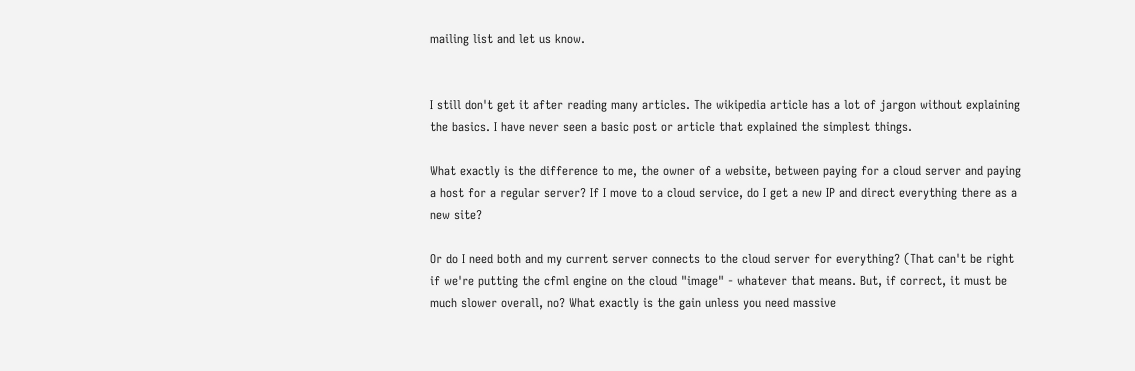mailing list and let us know.


I still don't get it after reading many articles. The wikipedia article has a lot of jargon without explaining the basics. I have never seen a basic post or article that explained the simplest things.

What exactly is the difference to me, the owner of a website, between paying for a cloud server and paying a host for a regular server? If I move to a cloud service, do I get a new IP and direct everything there as a new site?

Or do I need both and my current server connects to the cloud server for everything? (That can't be right if we're putting the cfml engine on the cloud "image" - whatever that means. But, if correct, it must be much slower overall, no? What exactly is the gain unless you need massive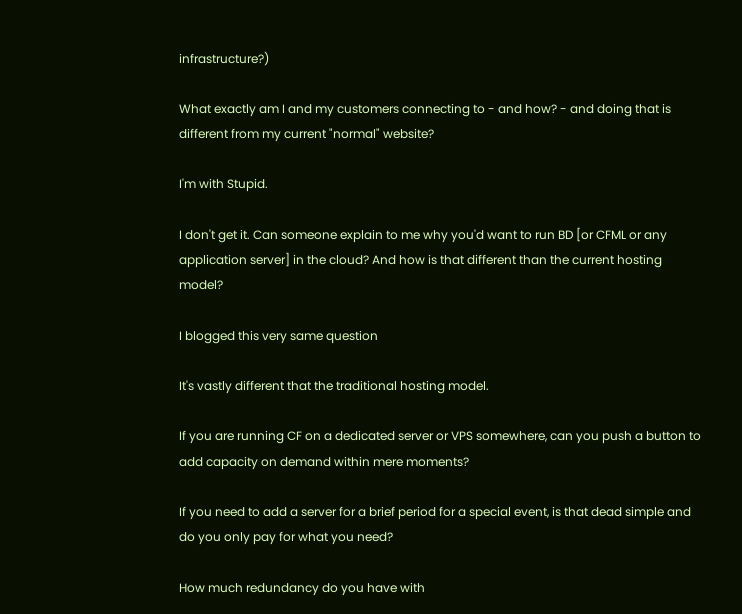infrastructure?)

What exactly am I and my customers connecting to - and how? - and doing that is different from my current "normal" website?

I'm with Stupid.

I don't get it. Can someone explain to me why you'd want to run BD [or CFML or any application server] in the cloud? And how is that different than the current hosting model?

I blogged this very same question

It's vastly different that the traditional hosting model.

If you are running CF on a dedicated server or VPS somewhere, can you push a button to add capacity on demand within mere moments?

If you need to add a server for a brief period for a special event, is that dead simple and do you only pay for what you need?

How much redundancy do you have with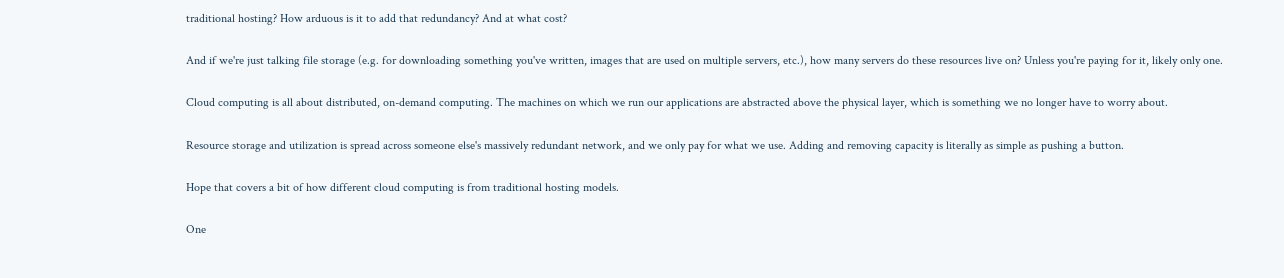traditional hosting? How arduous is it to add that redundancy? And at what cost?

And if we're just talking file storage (e.g. for downloading something you've written, images that are used on multiple servers, etc.), how many servers do these resources live on? Unless you're paying for it, likely only one.

Cloud computing is all about distributed, on-demand computing. The machines on which we run our applications are abstracted above the physical layer, which is something we no longer have to worry about.

Resource storage and utilization is spread across someone else's massively redundant network, and we only pay for what we use. Adding and removing capacity is literally as simple as pushing a button.

Hope that covers a bit of how different cloud computing is from traditional hosting models.

One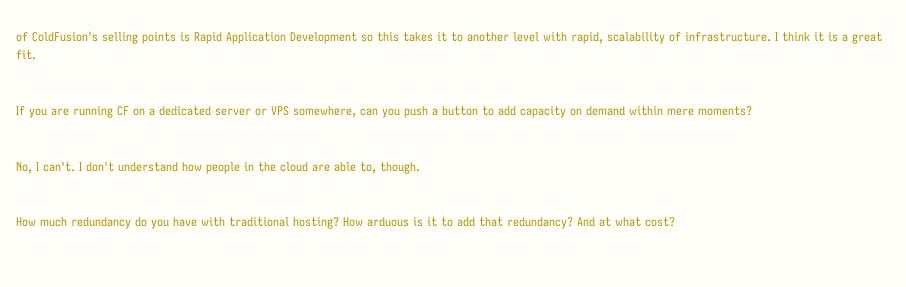of ColdFusion's selling points is Rapid Application Development so this takes it to another level with rapid, scalability of infrastructure. I think it is a great fit.


If you are running CF on a dedicated server or VPS somewhere, can you push a button to add capacity on demand within mere moments?


No, I can't. I don't understand how people in the cloud are able to, though.


How much redundancy do you have with traditional hosting? How arduous is it to add that redundancy? And at what cost?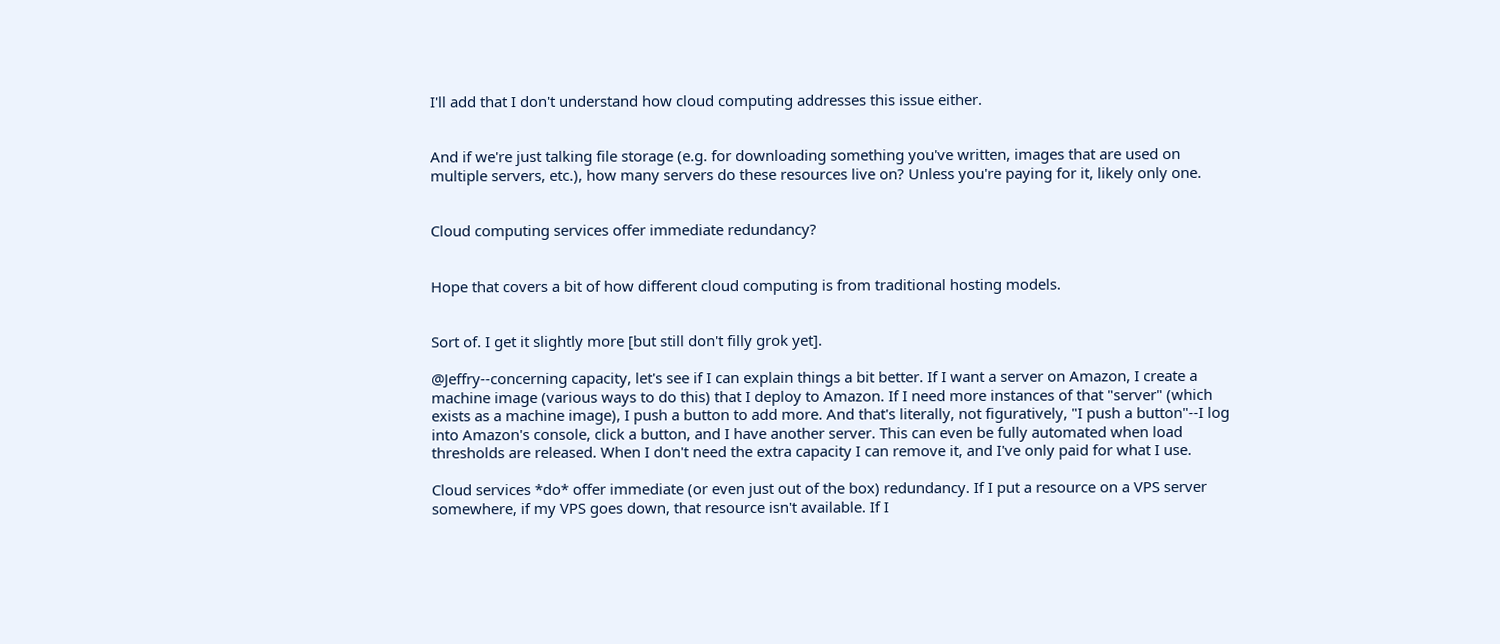I'll add that I don't understand how cloud computing addresses this issue either.


And if we're just talking file storage (e.g. for downloading something you've written, images that are used on multiple servers, etc.), how many servers do these resources live on? Unless you're paying for it, likely only one.


Cloud computing services offer immediate redundancy?


Hope that covers a bit of how different cloud computing is from traditional hosting models.


Sort of. I get it slightly more [but still don't filly grok yet].

@Jeffry--concerning capacity, let's see if I can explain things a bit better. If I want a server on Amazon, I create a machine image (various ways to do this) that I deploy to Amazon. If I need more instances of that "server" (which exists as a machine image), I push a button to add more. And that's literally, not figuratively, "I push a button"--I log into Amazon's console, click a button, and I have another server. This can even be fully automated when load thresholds are released. When I don't need the extra capacity I can remove it, and I've only paid for what I use.

Cloud services *do* offer immediate (or even just out of the box) redundancy. If I put a resource on a VPS server somewhere, if my VPS goes down, that resource isn't available. If I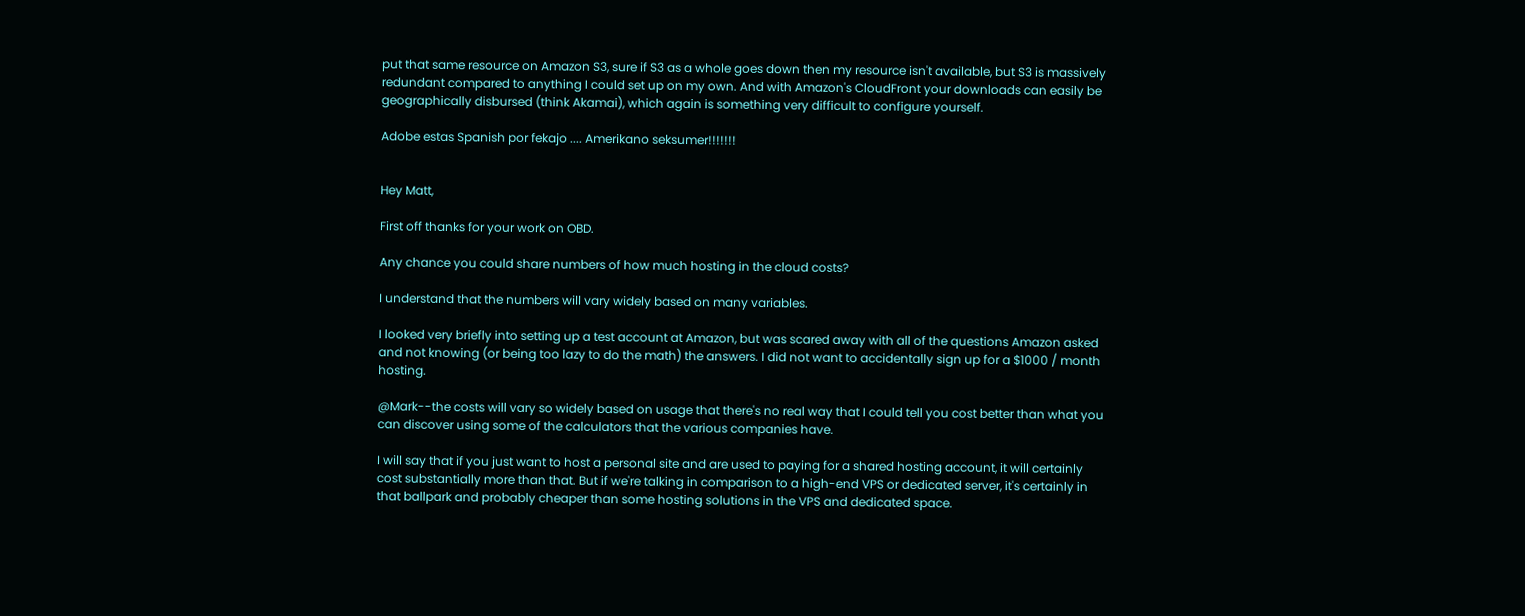put that same resource on Amazon S3, sure if S3 as a whole goes down then my resource isn't available, but S3 is massively redundant compared to anything I could set up on my own. And with Amazon's CloudFront your downloads can easily be geographically disbursed (think Akamai), which again is something very difficult to configure yourself.

Adobe estas Spanish por fekajo .... Amerikano seksumer!!!!!!!


Hey Matt,

First off thanks for your work on OBD.

Any chance you could share numbers of how much hosting in the cloud costs?

I understand that the numbers will vary widely based on many variables.

I looked very briefly into setting up a test account at Amazon, but was scared away with all of the questions Amazon asked and not knowing (or being too lazy to do the math) the answers. I did not want to accidentally sign up for a $1000 / month hosting.

@Mark--the costs will vary so widely based on usage that there's no real way that I could tell you cost better than what you can discover using some of the calculators that the various companies have.

I will say that if you just want to host a personal site and are used to paying for a shared hosting account, it will certainly cost substantially more than that. But if we're talking in comparison to a high-end VPS or dedicated server, it's certainly in that ballpark and probably cheaper than some hosting solutions in the VPS and dedicated space.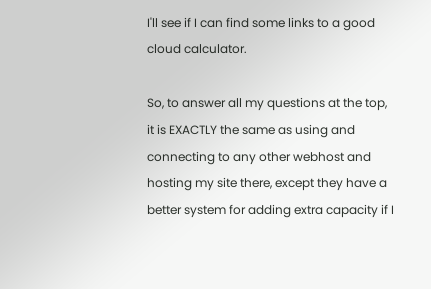I'll see if I can find some links to a good cloud calculator.

So, to answer all my questions at the top, it is EXACTLY the same as using and connecting to any other webhost and hosting my site there, except they have a better system for adding extra capacity if I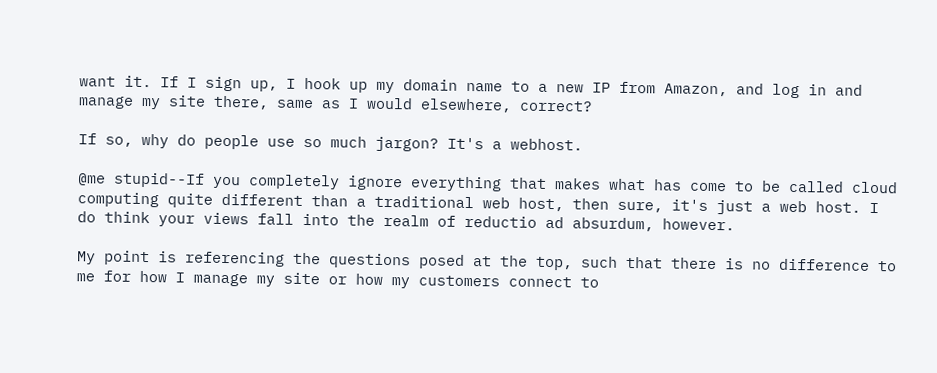want it. If I sign up, I hook up my domain name to a new IP from Amazon, and log in and manage my site there, same as I would elsewhere, correct?

If so, why do people use so much jargon? It's a webhost.

@me stupid--If you completely ignore everything that makes what has come to be called cloud computing quite different than a traditional web host, then sure, it's just a web host. I do think your views fall into the realm of reductio ad absurdum, however.

My point is referencing the questions posed at the top, such that there is no difference to me for how I manage my site or how my customers connect to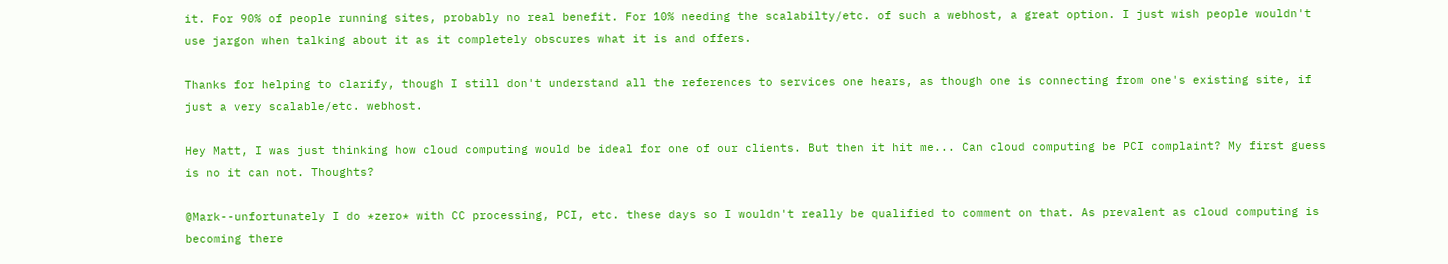it. For 90% of people running sites, probably no real benefit. For 10% needing the scalabilty/etc. of such a webhost, a great option. I just wish people wouldn't use jargon when talking about it as it completely obscures what it is and offers.

Thanks for helping to clarify, though I still don't understand all the references to services one hears, as though one is connecting from one's existing site, if just a very scalable/etc. webhost.

Hey Matt, I was just thinking how cloud computing would be ideal for one of our clients. But then it hit me... Can cloud computing be PCI complaint? My first guess is no it can not. Thoughts?

@Mark--unfortunately I do *zero* with CC processing, PCI, etc. these days so I wouldn't really be qualified to comment on that. As prevalent as cloud computing is becoming there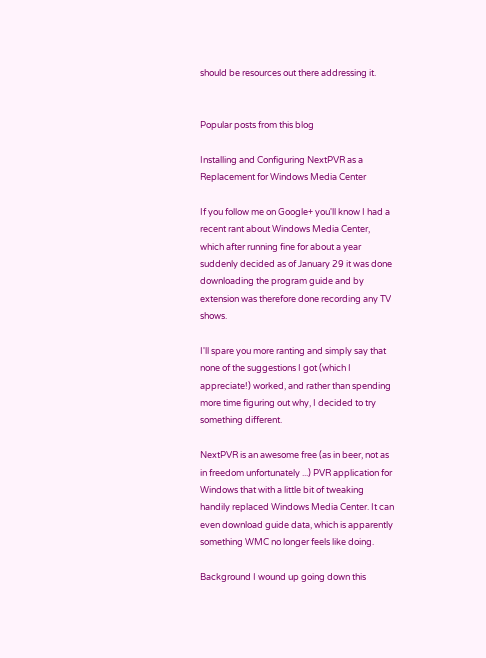should be resources out there addressing it.


Popular posts from this blog

Installing and Configuring NextPVR as a Replacement for Windows Media Center

If you follow me on Google+ you'll know I had a recent rant about Windows Media Center, which after running fine for about a year suddenly decided as of January 29 it was done downloading the program guide and by extension was therefore done recording any TV shows.

I'll spare you more ranting and simply say that none of the suggestions I got (which I appreciate!) worked, and rather than spending more time figuring out why, I decided to try something different.

NextPVR is an awesome free (as in beer, not as in freedom unfortunately ...) PVR application for Windows that with a little bit of tweaking handily replaced Windows Media Center. It can even download guide data, which is apparently something WMC no longer feels like doing.

Background I wound up going down this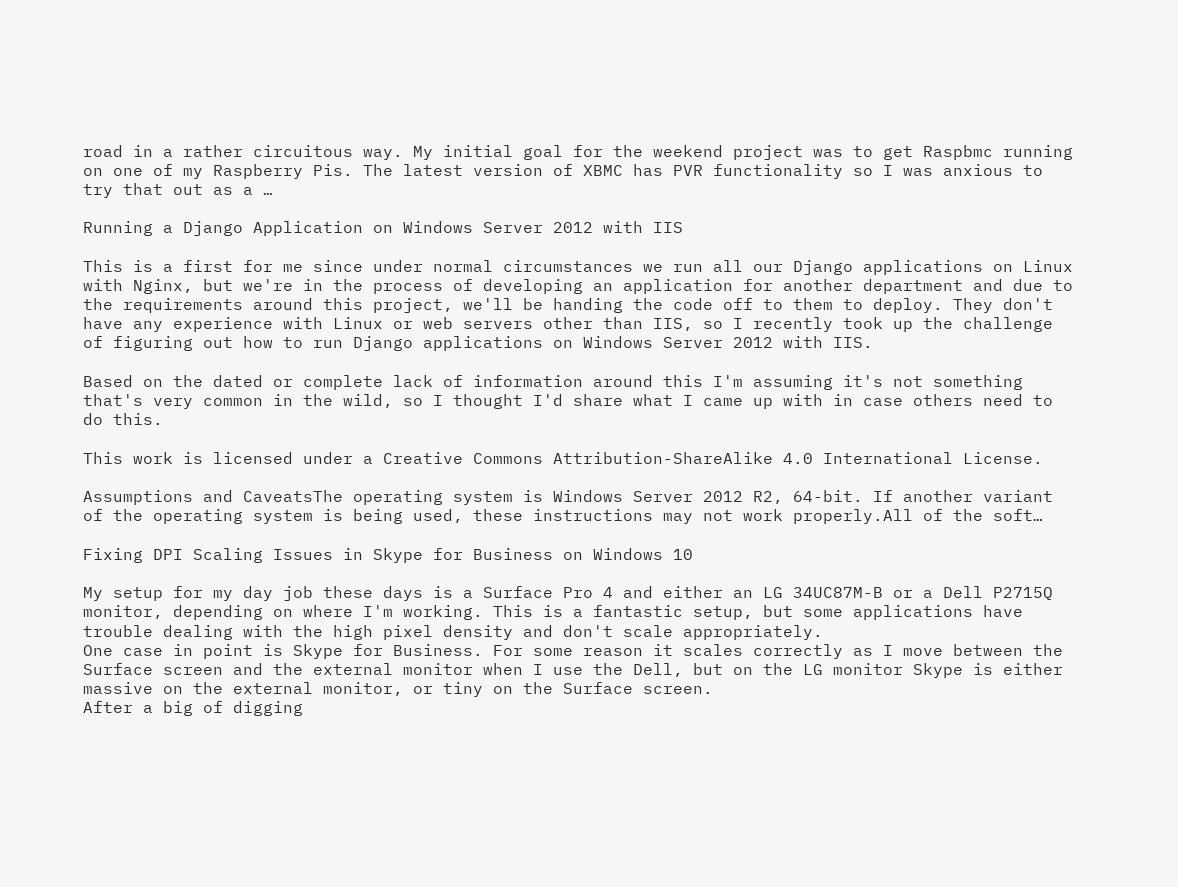road in a rather circuitous way. My initial goal for the weekend project was to get Raspbmc running on one of my Raspberry Pis. The latest version of XBMC has PVR functionality so I was anxious to try that out as a …

Running a Django Application on Windows Server 2012 with IIS

This is a first for me since under normal circumstances we run all our Django applications on Linux with Nginx, but we're in the process of developing an application for another department and due to the requirements around this project, we'll be handing the code off to them to deploy. They don't have any experience with Linux or web servers other than IIS, so I recently took up the challenge of figuring out how to run Django applications on Windows Server 2012 with IIS.

Based on the dated or complete lack of information around this I'm assuming it's not something that's very common in the wild, so I thought I'd share what I came up with in case others need to do this.

This work is licensed under a Creative Commons Attribution-ShareAlike 4.0 International License.

Assumptions and CaveatsThe operating system is Windows Server 2012 R2, 64-bit. If another variant of the operating system is being used, these instructions may not work properly.All of the soft…

Fixing DPI Scaling Issues in Skype for Business on Windows 10

My setup for my day job these days is a Surface Pro 4 and either an LG 34UC87M-B or a Dell P2715Q monitor, depending on where I'm working. This is a fantastic setup, but some applications have trouble dealing with the high pixel density and don't scale appropriately.
One case in point is Skype for Business. For some reason it scales correctly as I move between the Surface screen and the external monitor when I use the Dell, but on the LG monitor Skype is either massive on the external monitor, or tiny on the Surface screen.
After a big of digging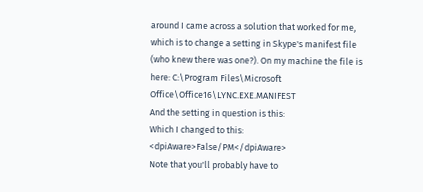around I came across a solution that worked for me, which is to change a setting in Skype's manifest file (who knew there was one?). On my machine the file is here: C:\Program Files\Microsoft Office\Office16\LYNC.EXE.MANIFEST
And the setting in question is this:
Which I changed to this: <dpiAware>False/PM</dpiAware>
Note that you'll probably have to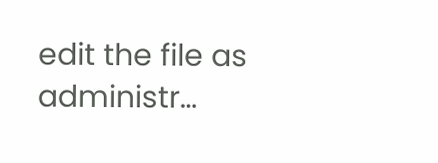edit the file as administr…